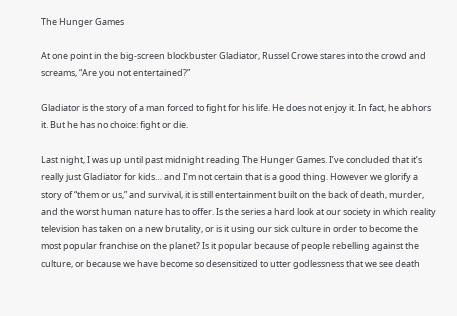The Hunger Games

At one point in the big-screen blockbuster Gladiator, Russel Crowe stares into the crowd and screams, “Are you not entertained?”

Gladiator is the story of a man forced to fight for his life. He does not enjoy it. In fact, he abhors it. But he has no choice: fight or die.

Last night, I was up until past midnight reading The Hunger Games. I’ve concluded that it’s really just Gladiator for kids… and I’m not certain that is a good thing. However we glorify a story of “them or us,” and survival, it is still entertainment built on the back of death, murder, and the worst human nature has to offer. Is the series a hard look at our society in which reality television has taken on a new brutality, or is it using our sick culture in order to become the most popular franchise on the planet? Is it popular because of people rebelling against the culture, or because we have become so desensitized to utter godlessness that we see death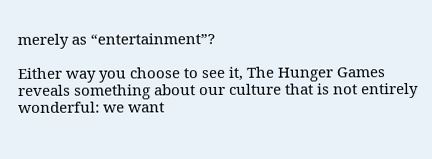merely as “entertainment”?

Either way you choose to see it, The Hunger Games reveals something about our culture that is not entirely wonderful: we want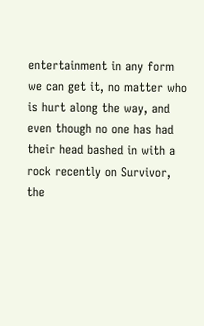entertainment in any form we can get it, no matter who is hurt along the way, and even though no one has had their head bashed in with a rock recently on Survivor, the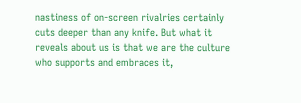nastiness of on-screen rivalries certainly cuts deeper than any knife. But what it reveals about us is that we are the culture who supports and embraces it,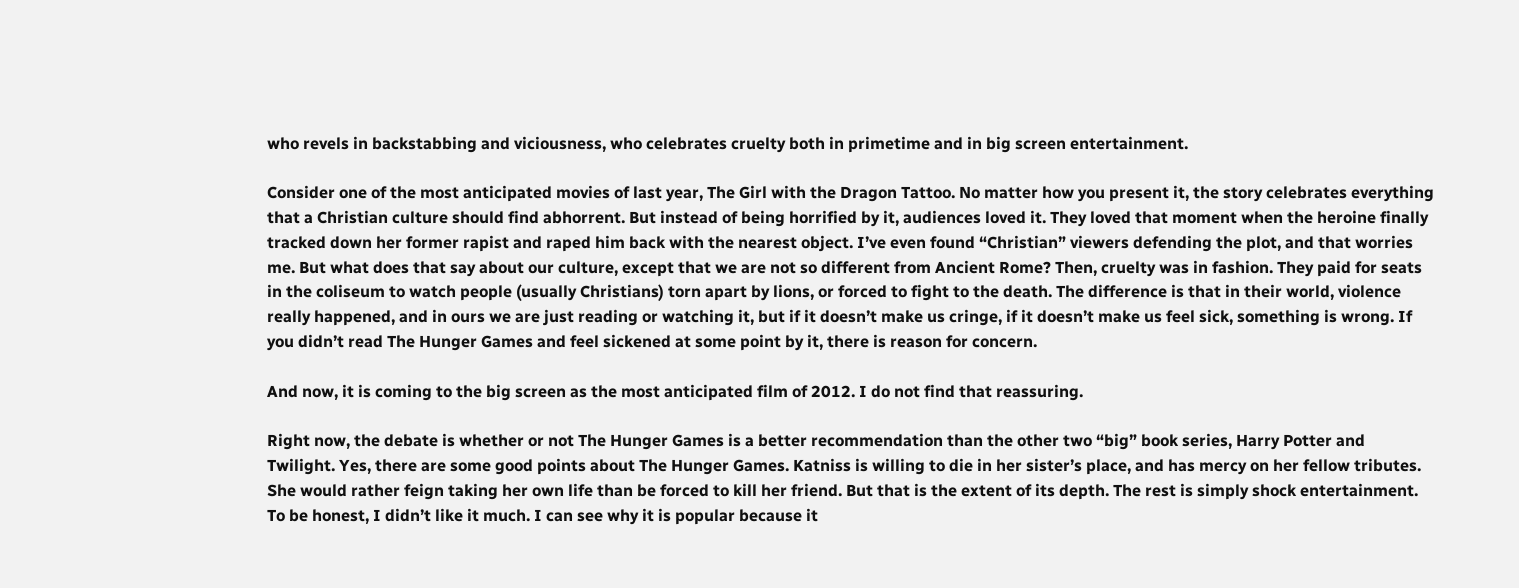who revels in backstabbing and viciousness, who celebrates cruelty both in primetime and in big screen entertainment.

Consider one of the most anticipated movies of last year, The Girl with the Dragon Tattoo. No matter how you present it, the story celebrates everything that a Christian culture should find abhorrent. But instead of being horrified by it, audiences loved it. They loved that moment when the heroine finally tracked down her former rapist and raped him back with the nearest object. I’ve even found “Christian” viewers defending the plot, and that worries me. But what does that say about our culture, except that we are not so different from Ancient Rome? Then, cruelty was in fashion. They paid for seats in the coliseum to watch people (usually Christians) torn apart by lions, or forced to fight to the death. The difference is that in their world, violence really happened, and in ours we are just reading or watching it, but if it doesn’t make us cringe, if it doesn’t make us feel sick, something is wrong. If you didn’t read The Hunger Games and feel sickened at some point by it, there is reason for concern.

And now, it is coming to the big screen as the most anticipated film of 2012. I do not find that reassuring.

Right now, the debate is whether or not The Hunger Games is a better recommendation than the other two “big” book series, Harry Potter and Twilight. Yes, there are some good points about The Hunger Games. Katniss is willing to die in her sister’s place, and has mercy on her fellow tributes. She would rather feign taking her own life than be forced to kill her friend. But that is the extent of its depth. The rest is simply shock entertainment. To be honest, I didn’t like it much. I can see why it is popular because it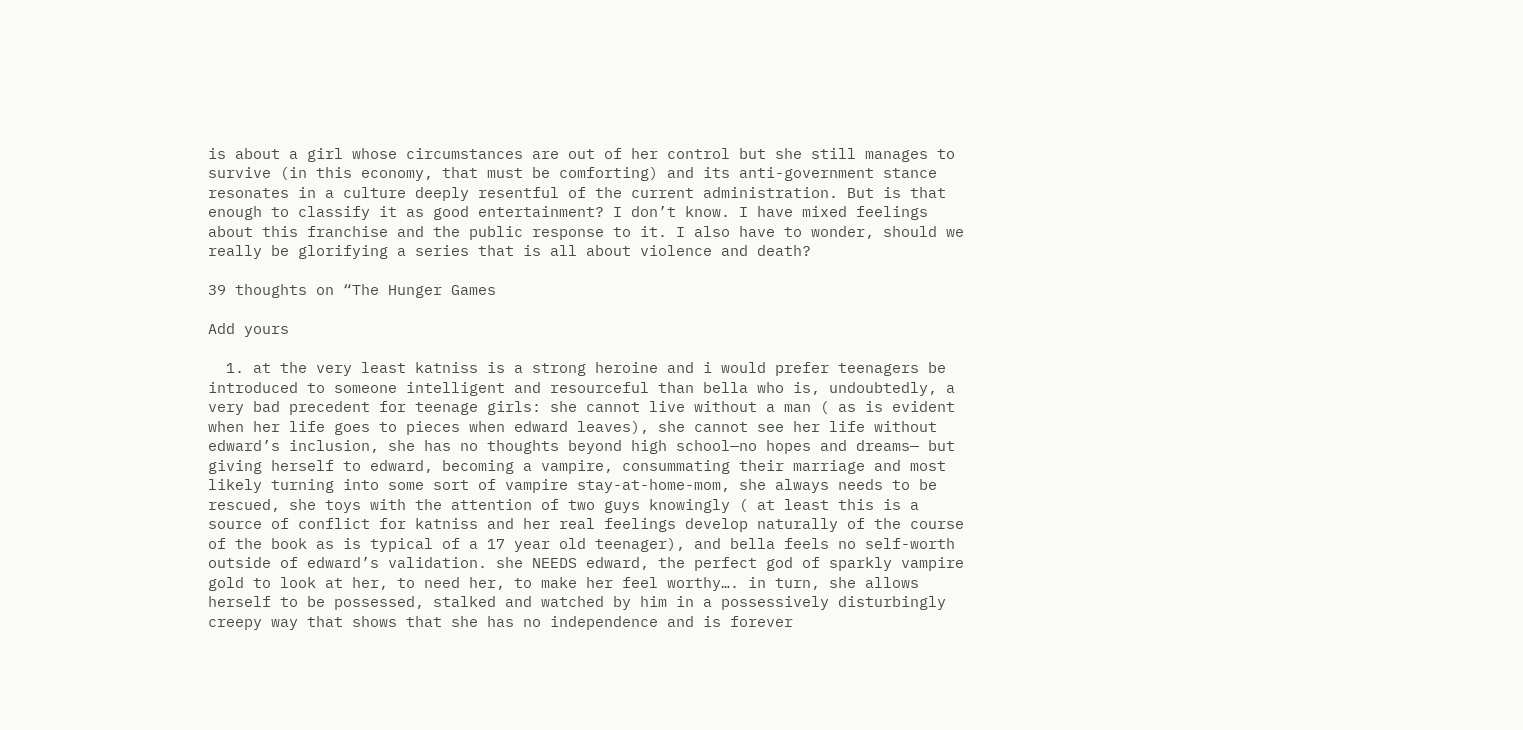is about a girl whose circumstances are out of her control but she still manages to survive (in this economy, that must be comforting) and its anti-government stance resonates in a culture deeply resentful of the current administration. But is that enough to classify it as good entertainment? I don’t know. I have mixed feelings about this franchise and the public response to it. I also have to wonder, should we really be glorifying a series that is all about violence and death?

39 thoughts on “The Hunger Games

Add yours

  1. at the very least katniss is a strong heroine and i would prefer teenagers be introduced to someone intelligent and resourceful than bella who is, undoubtedly, a very bad precedent for teenage girls: she cannot live without a man ( as is evident when her life goes to pieces when edward leaves), she cannot see her life without edward’s inclusion, she has no thoughts beyond high school—no hopes and dreams— but giving herself to edward, becoming a vampire, consummating their marriage and most likely turning into some sort of vampire stay-at-home-mom, she always needs to be rescued, she toys with the attention of two guys knowingly ( at least this is a source of conflict for katniss and her real feelings develop naturally of the course of the book as is typical of a 17 year old teenager), and bella feels no self-worth outside of edward’s validation. she NEEDS edward, the perfect god of sparkly vampire gold to look at her, to need her, to make her feel worthy…. in turn, she allows herself to be possessed, stalked and watched by him in a possessively disturbingly creepy way that shows that she has no independence and is forever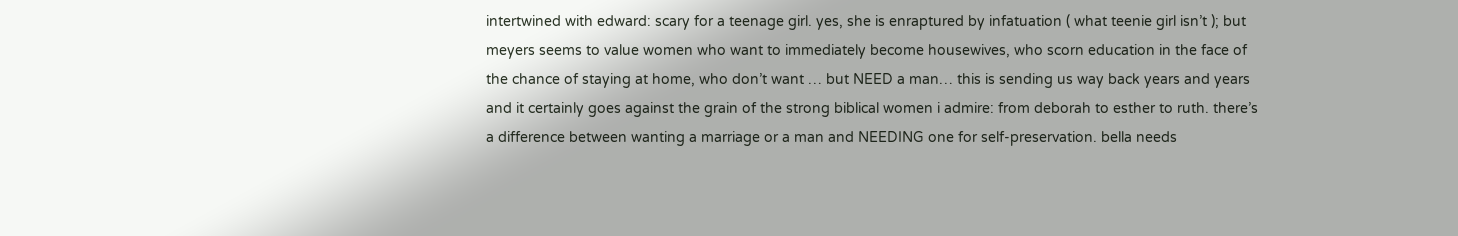intertwined with edward: scary for a teenage girl. yes, she is enraptured by infatuation ( what teenie girl isn’t ); but meyers seems to value women who want to immediately become housewives, who scorn education in the face of the chance of staying at home, who don’t want … but NEED a man… this is sending us way back years and years and it certainly goes against the grain of the strong biblical women i admire: from deborah to esther to ruth. there’s a difference between wanting a marriage or a man and NEEDING one for self-preservation. bella needs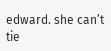edward. she can’t tie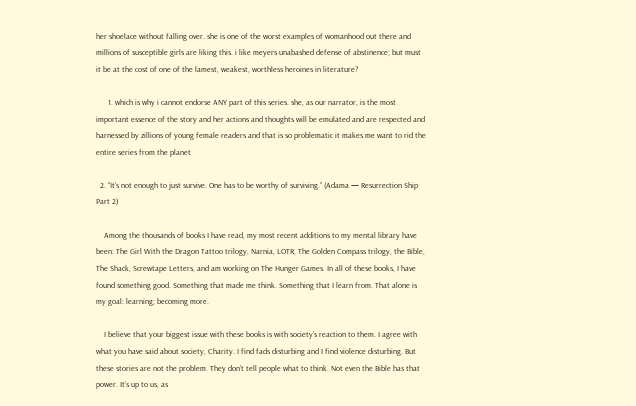her shoelace without falling over. she is one of the worst examples of womanhood out there and millions of susceptible girls are liking this. i like meyers unabashed defense of abstinence; but must it be at the cost of one of the lamest, weakest, worthless heroines in literature?

      1. which is why i cannot endorse ANY part of this series. she, as our narrator, is the most important essence of the story and her actions and thoughts will be emulated and are respected and harnessed by zillions of young female readers and that is so problematic it makes me want to rid the entire series from the planet

  2. “It’s not enough to just survive. One has to be worthy of surviving.” (Adama — Resurrection Ship Part 2)

    Among the thousands of books I have read, my most recent additions to my mental library have been: The Girl With the Dragon Tattoo trilogy, Narnia, LOTR, The Golden Compass trilogy, the Bible, The Shack, Screwtape Letters, and am working on The Hunger Games. In all of these books, I have found something good. Something that made me think. Something that I learn from. That alone is my goal: learning; becoming more.

    I believe that your biggest issue with these books is with society’s reaction to them. I agree with what you have said about society, Charity. I find fads disturbing and I find violence disturbing. But these stories are not the problem. They don’t tell people what to think. Not even the Bible has that power. It’s up to us, as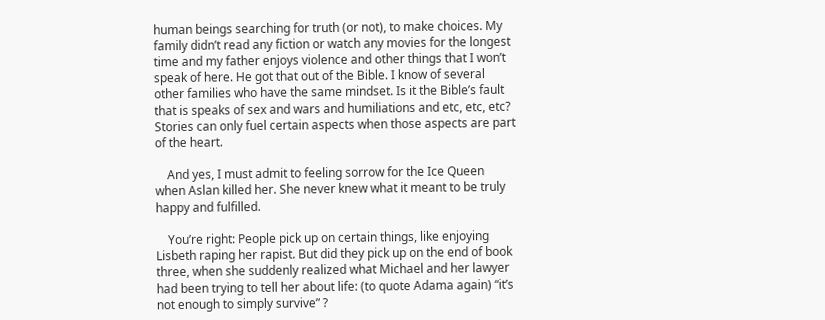human beings searching for truth (or not), to make choices. My family didn’t read any fiction or watch any movies for the longest time and my father enjoys violence and other things that I won’t speak of here. He got that out of the Bible. I know of several other families who have the same mindset. Is it the Bible’s fault that is speaks of sex and wars and humiliations and etc, etc, etc? Stories can only fuel certain aspects when those aspects are part of the heart.

    And yes, I must admit to feeling sorrow for the Ice Queen when Aslan killed her. She never knew what it meant to be truly happy and fulfilled.

    You’re right: People pick up on certain things, like enjoying Lisbeth raping her rapist. But did they pick up on the end of book three, when she suddenly realized what Michael and her lawyer had been trying to tell her about life: (to quote Adama again) “it’s not enough to simply survive” ?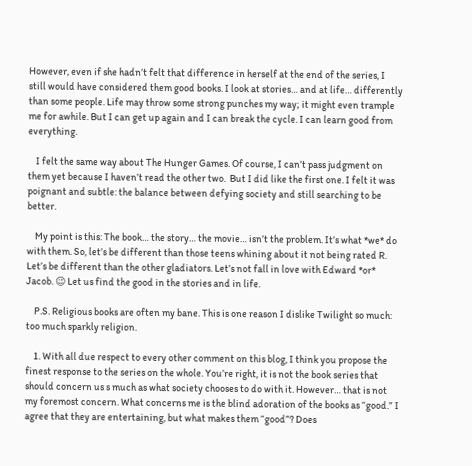However, even if she hadn’t felt that difference in herself at the end of the series, I still would have considered them good books. I look at stories… and at life… differently than some people. Life may throw some strong punches my way; it might even trample me for awhile. But I can get up again and I can break the cycle. I can learn good from everything.

    I felt the same way about The Hunger Games. Of course, I can’t pass judgment on them yet because I haven’t read the other two.  But I did like the first one. I felt it was poignant and subtle: the balance between defying society and still searching to be better.

    My point is this: The book… the story… the movie… isn’t the problem. It’s what *we* do with them. So, let’s be different than those teens whining about it not being rated R. Let’s be different than the other gladiators. Let’s not fall in love with Edward *or* Jacob. 😉 Let us find the good in the stories and in life.

    P.S. Religious books are often my bane. This is one reason I dislike Twilight so much: too much sparkly religion.

    1. With all due respect to every other comment on this blog, I think you propose the finest response to the series on the whole. You’re right, it is not the book series that should concern us s much as what society chooses to do with it. However… that is not my foremost concern. What concerns me is the blind adoration of the books as “good.” I agree that they are entertaining, but what makes them “good”? Does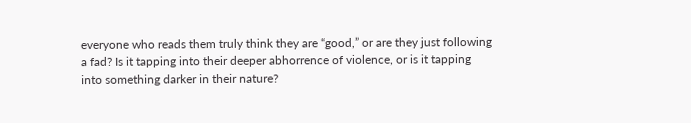everyone who reads them truly think they are “good,” or are they just following a fad? Is it tapping into their deeper abhorrence of violence, or is it tapping into something darker in their nature?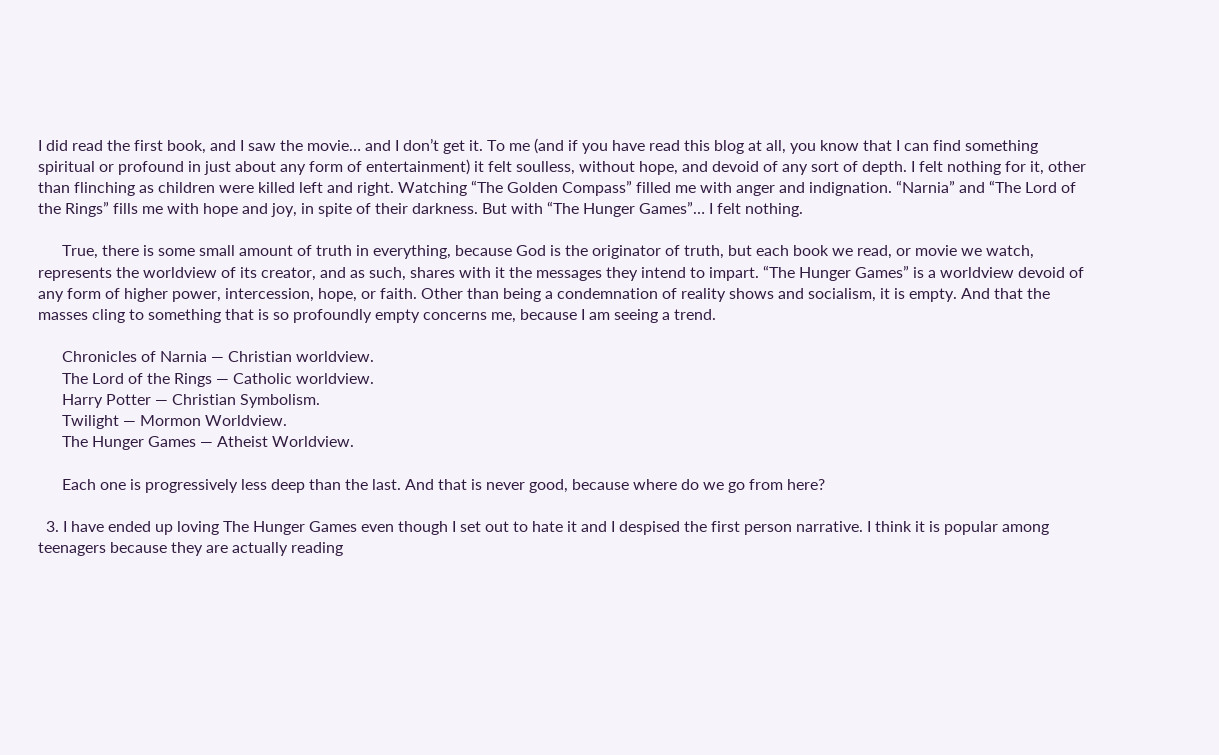I did read the first book, and I saw the movie… and I don’t get it. To me (and if you have read this blog at all, you know that I can find something spiritual or profound in just about any form of entertainment) it felt soulless, without hope, and devoid of any sort of depth. I felt nothing for it, other than flinching as children were killed left and right. Watching “The Golden Compass” filled me with anger and indignation. “Narnia” and “The Lord of the Rings” fills me with hope and joy, in spite of their darkness. But with “The Hunger Games”… I felt nothing.

      True, there is some small amount of truth in everything, because God is the originator of truth, but each book we read, or movie we watch, represents the worldview of its creator, and as such, shares with it the messages they intend to impart. “The Hunger Games” is a worldview devoid of any form of higher power, intercession, hope, or faith. Other than being a condemnation of reality shows and socialism, it is empty. And that the masses cling to something that is so profoundly empty concerns me, because I am seeing a trend.

      Chronicles of Narnia — Christian worldview.
      The Lord of the Rings — Catholic worldview.
      Harry Potter — Christian Symbolism.
      Twilight — Mormon Worldview.
      The Hunger Games — Atheist Worldview.

      Each one is progressively less deep than the last. And that is never good, because where do we go from here?

  3. I have ended up loving The Hunger Games even though I set out to hate it and I despised the first person narrative. I think it is popular among teenagers because they are actually reading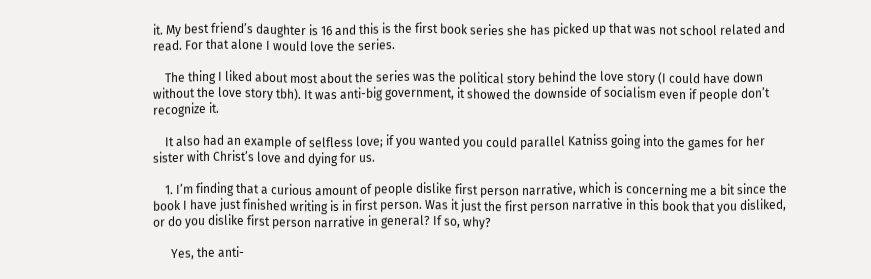it. My best friend’s daughter is 16 and this is the first book series she has picked up that was not school related and read. For that alone I would love the series.

    The thing I liked about most about the series was the political story behind the love story (I could have down without the love story tbh). It was anti-big government, it showed the downside of socialism even if people don’t recognize it.

    It also had an example of selfless love; if you wanted you could parallel Katniss going into the games for her sister with Christ’s love and dying for us.

    1. I’m finding that a curious amount of people dislike first person narrative, which is concerning me a bit since the book I have just finished writing is in first person. Was it just the first person narrative in this book that you disliked, or do you dislike first person narrative in general? If so, why?

      Yes, the anti-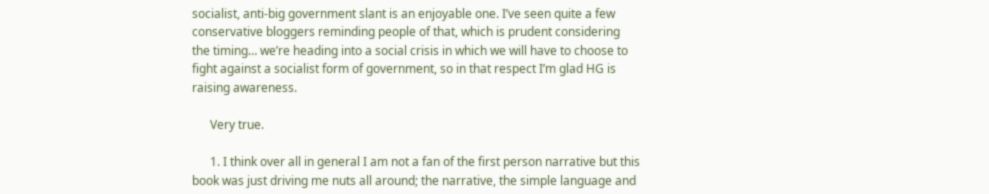socialist, anti-big government slant is an enjoyable one. I’ve seen quite a few conservative bloggers reminding people of that, which is prudent considering the timing… we’re heading into a social crisis in which we will have to choose to fight against a socialist form of government, so in that respect I’m glad HG is raising awareness.

      Very true.

      1. I think over all in general I am not a fan of the first person narrative but this book was just driving me nuts all around; the narrative, the simple language and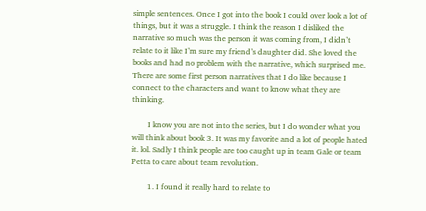simple sentences. Once I got into the book I could over look a lot of things, but it was a struggle. I think the reason I disliked the narrative so much was the person it was coming from, I didn’t relate to it like I’m sure my friend’s daughter did. She loved the books and had no problem with the narrative, which surprised me. There are some first person narratives that I do like because I connect to the characters and want to know what they are thinking.

        I know you are not into the series, but I do wonder what you will think about book 3. It was my favorite and a lot of people hated it. lol. Sadly I think people are too caught up in team Gale or team Petta to care about team revolution.

        1. I found it really hard to relate to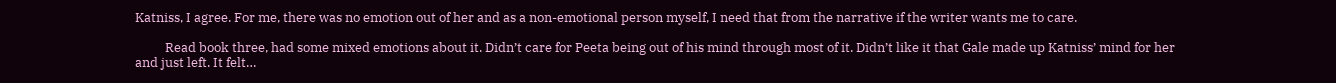Katniss, I agree. For me, there was no emotion out of her and as a non-emotional person myself, I need that from the narrative if the writer wants me to care.

          Read book three, had some mixed emotions about it. Didn’t care for Peeta being out of his mind through most of it. Didn’t like it that Gale made up Katniss’ mind for her and just left. It felt…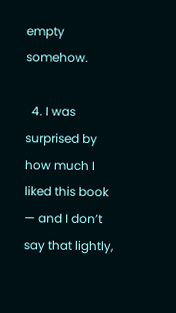empty somehow.

  4. I was surprised by how much I liked this book — and I don’t say that lightly,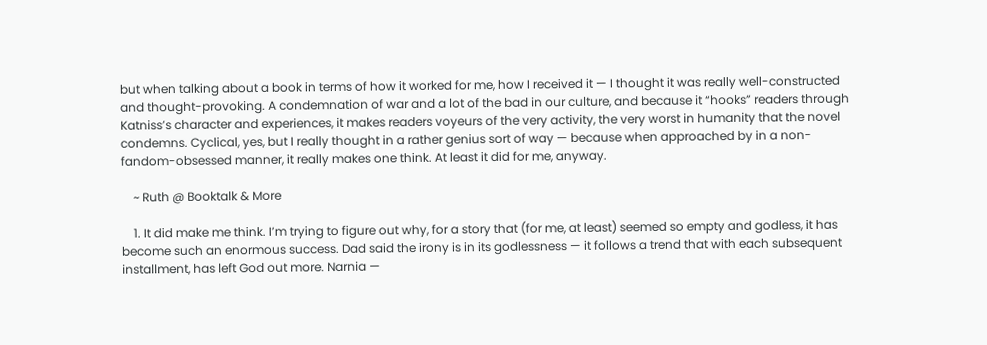but when talking about a book in terms of how it worked for me, how I received it — I thought it was really well-constructed and thought-provoking. A condemnation of war and a lot of the bad in our culture, and because it “hooks” readers through Katniss’s character and experiences, it makes readers voyeurs of the very activity, the very worst in humanity that the novel condemns. Cyclical, yes, but I really thought in a rather genius sort of way — because when approached by in a non-fandom-obsessed manner, it really makes one think. At least it did for me, anyway.

    ~ Ruth @ Booktalk & More

    1. It did make me think. I’m trying to figure out why, for a story that (for me, at least) seemed so empty and godless, it has become such an enormous success. Dad said the irony is in its godlessness — it follows a trend that with each subsequent installment, has left God out more. Narnia —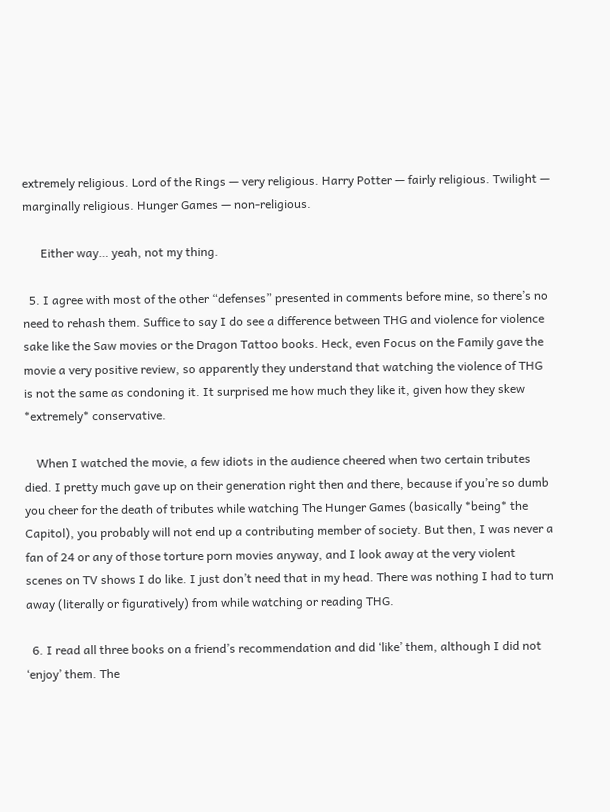extremely religious. Lord of the Rings — very religious. Harry Potter — fairly religious. Twilight — marginally religious. Hunger Games — non-religious.

      Either way… yeah, not my thing.

  5. I agree with most of the other “defenses” presented in comments before mine, so there’s no need to rehash them. Suffice to say I do see a difference between THG and violence for violence sake like the Saw movies or the Dragon Tattoo books. Heck, even Focus on the Family gave the movie a very positive review, so apparently they understand that watching the violence of THG is not the same as condoning it. It surprised me how much they like it, given how they skew *extremely* conservative.

    When I watched the movie, a few idiots in the audience cheered when two certain tributes died. I pretty much gave up on their generation right then and there, because if you’re so dumb you cheer for the death of tributes while watching The Hunger Games (basically *being* the Capitol), you probably will not end up a contributing member of society. But then, I was never a fan of 24 or any of those torture porn movies anyway, and I look away at the very violent scenes on TV shows I do like. I just don’t need that in my head. There was nothing I had to turn away (literally or figuratively) from while watching or reading THG.

  6. I read all three books on a friend’s recommendation and did ‘like’ them, although I did not ‘enjoy’ them. The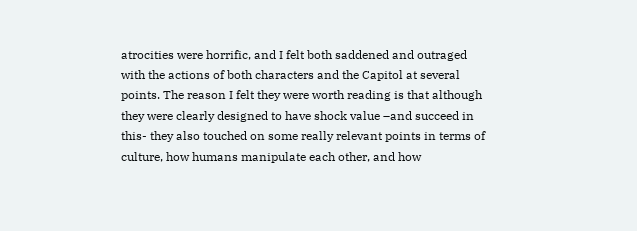atrocities were horrific, and I felt both saddened and outraged with the actions of both characters and the Capitol at several points. The reason I felt they were worth reading is that although they were clearly designed to have shock value –and succeed in this- they also touched on some really relevant points in terms of culture, how humans manipulate each other, and how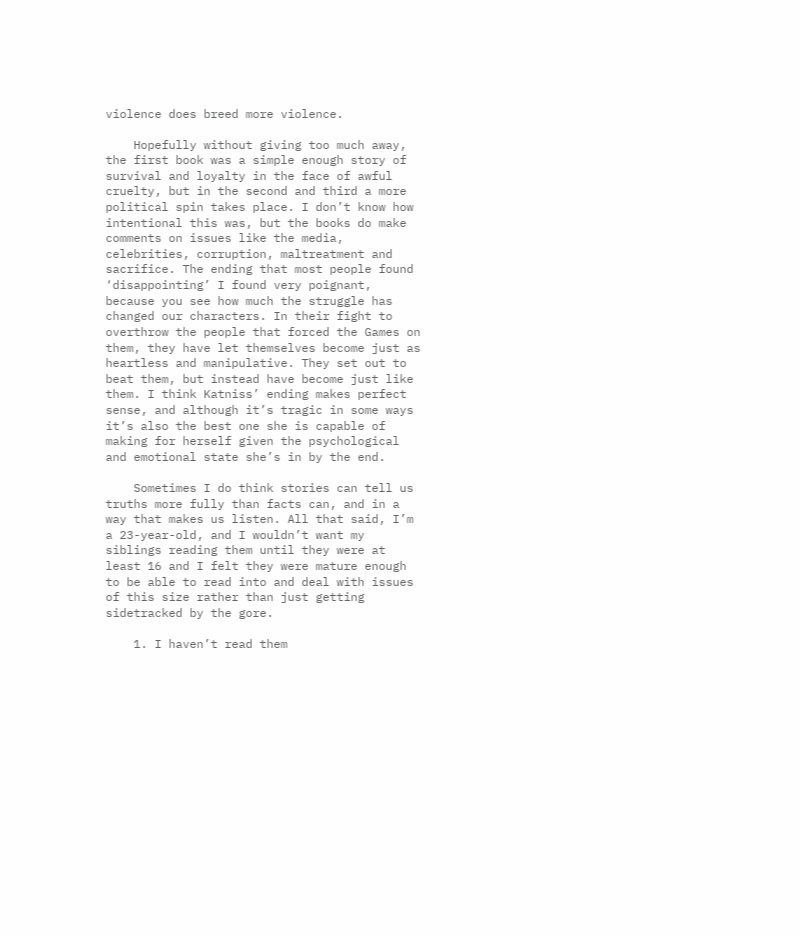violence does breed more violence.

    Hopefully without giving too much away, the first book was a simple enough story of survival and loyalty in the face of awful cruelty, but in the second and third a more political spin takes place. I don’t know how intentional this was, but the books do make comments on issues like the media, celebrities, corruption, maltreatment and sacrifice. The ending that most people found ‘disappointing’ I found very poignant, because you see how much the struggle has changed our characters. In their fight to overthrow the people that forced the Games on them, they have let themselves become just as heartless and manipulative. They set out to beat them, but instead have become just like them. I think Katniss’ ending makes perfect sense, and although it’s tragic in some ways it’s also the best one she is capable of making for herself given the psychological and emotional state she’s in by the end.

    Sometimes I do think stories can tell us truths more fully than facts can, and in a way that makes us listen. All that said, I’m a 23-year-old, and I wouldn’t want my siblings reading them until they were at least 16 and I felt they were mature enough to be able to read into and deal with issues of this size rather than just getting sidetracked by the gore.

    1. I haven’t read them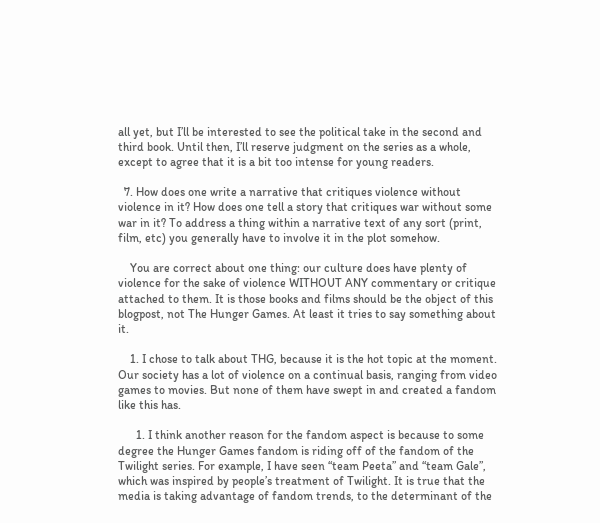all yet, but I’ll be interested to see the political take in the second and third book. Until then, I’ll reserve judgment on the series as a whole, except to agree that it is a bit too intense for young readers.

  7. How does one write a narrative that critiques violence without violence in it? How does one tell a story that critiques war without some war in it? To address a thing within a narrative text of any sort (print, film, etc) you generally have to involve it in the plot somehow.

    You are correct about one thing: our culture does have plenty of violence for the sake of violence WITHOUT ANY commentary or critique attached to them. It is those books and films should be the object of this blogpost, not The Hunger Games. At least it tries to say something about it.

    1. I chose to talk about THG, because it is the hot topic at the moment. Our society has a lot of violence on a continual basis, ranging from video games to movies. But none of them have swept in and created a fandom like this has.

      1. I think another reason for the fandom aspect is because to some degree the Hunger Games fandom is riding off of the fandom of the Twilight series. For example, I have seen “team Peeta” and “team Gale”, which was inspired by people’s treatment of Twilight. It is true that the media is taking advantage of fandom trends, to the determinant of the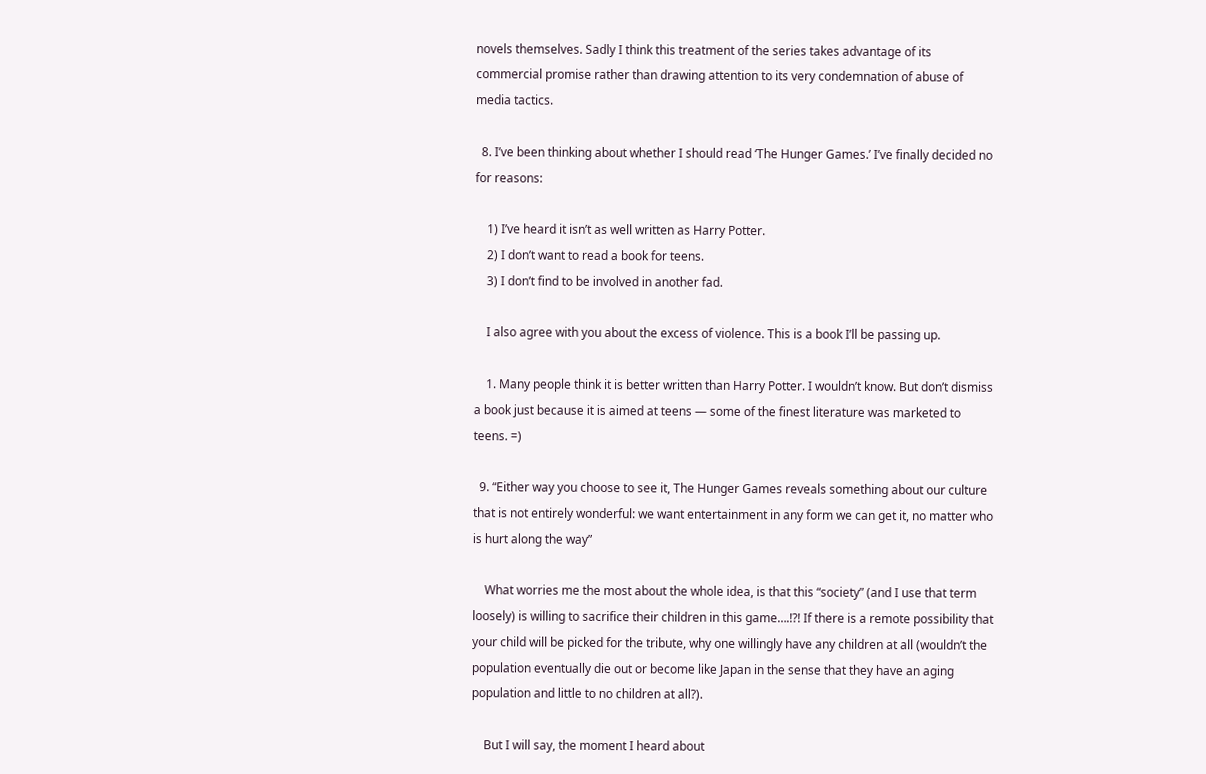novels themselves. Sadly I think this treatment of the series takes advantage of its commercial promise rather than drawing attention to its very condemnation of abuse of media tactics.

  8. I’ve been thinking about whether I should read ‘The Hunger Games.’ I’ve finally decided no for reasons:

    1) I’ve heard it isn’t as well written as Harry Potter.
    2) I don’t want to read a book for teens.
    3) I don’t find to be involved in another fad.

    I also agree with you about the excess of violence. This is a book I’ll be passing up.

    1. Many people think it is better written than Harry Potter. I wouldn’t know. But don’t dismiss a book just because it is aimed at teens — some of the finest literature was marketed to teens. =)

  9. “Either way you choose to see it, The Hunger Games reveals something about our culture that is not entirely wonderful: we want entertainment in any form we can get it, no matter who is hurt along the way”

    What worries me the most about the whole idea, is that this “society” (and I use that term loosely) is willing to sacrifice their children in this game….!?! If there is a remote possibility that your child will be picked for the tribute, why one willingly have any children at all (wouldn’t the population eventually die out or become like Japan in the sense that they have an aging population and little to no children at all?).

    But I will say, the moment I heard about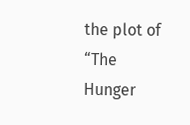the plot of “The Hunger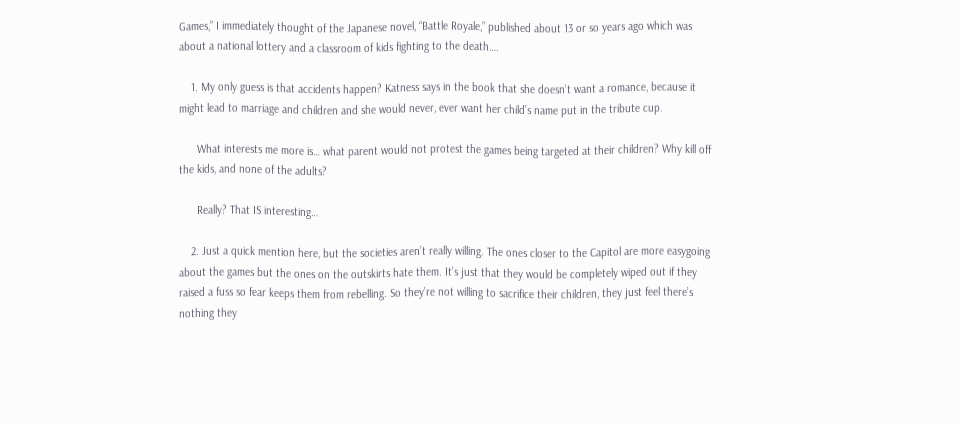Games,” I immediately thought of the Japanese novel, “Battle Royale,” published about 13 or so years ago which was about a national lottery and a classroom of kids fighting to the death….

    1. My only guess is that accidents happen? Katness says in the book that she doesn’t want a romance, because it might lead to marriage and children and she would never, ever want her child’s name put in the tribute cup.

      What interests me more is… what parent would not protest the games being targeted at their children? Why kill off the kids, and none of the adults?

      Really? That IS interesting…

    2. Just a quick mention here, but the societies aren’t really willing. The ones closer to the Capitol are more easygoing about the games but the ones on the outskirts hate them. It’s just that they would be completely wiped out if they raised a fuss so fear keeps them from rebelling. So they’re not willing to sacrifice their children, they just feel there’s nothing they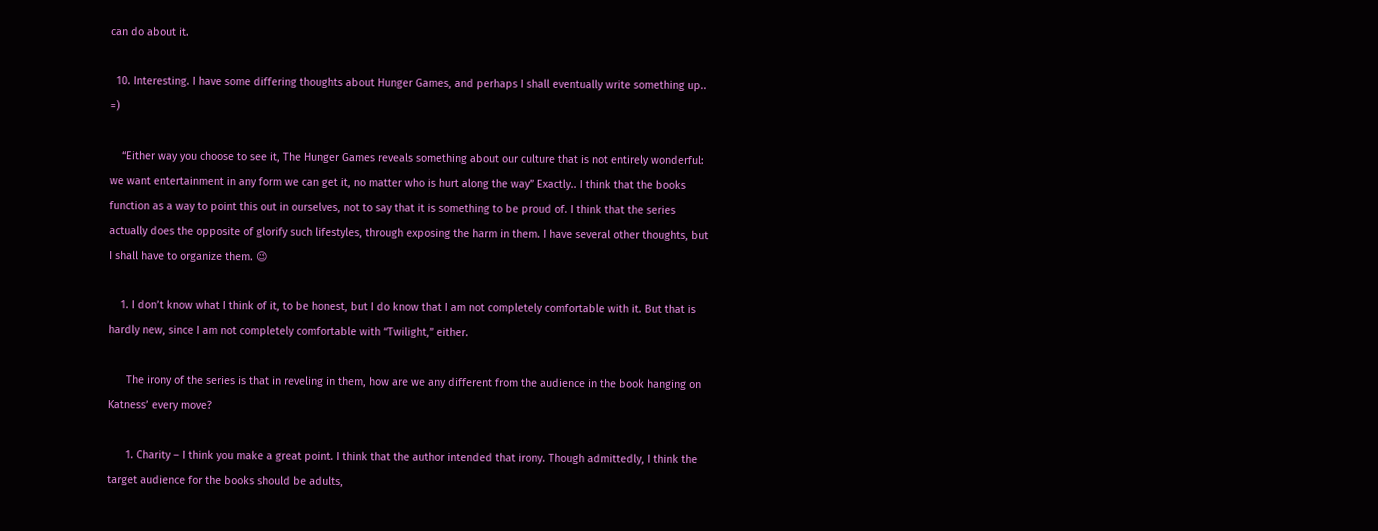can do about it.

  10. Interesting. I have some differing thoughts about Hunger Games, and perhaps I shall eventually write something up.. =)

    “Either way you choose to see it, The Hunger Games reveals something about our culture that is not entirely wonderful: we want entertainment in any form we can get it, no matter who is hurt along the way” Exactly.. I think that the books function as a way to point this out in ourselves, not to say that it is something to be proud of. I think that the series actually does the opposite of glorify such lifestyles, through exposing the harm in them. I have several other thoughts, but I shall have to organize them. 😉

    1. I don’t know what I think of it, to be honest, but I do know that I am not completely comfortable with it. But that is hardly new, since I am not completely comfortable with “Twilight,” either.

      The irony of the series is that in reveling in them, how are we any different from the audience in the book hanging on Katness’ every move?

      1. Charity – I think you make a great point. I think that the author intended that irony. Though admittedly, I think the target audience for the books should be adults,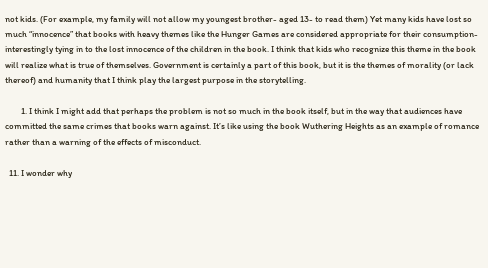not kids. (For example, my family will not allow my youngest brother- aged 13- to read them) Yet many kids have lost so much “innocence” that books with heavy themes like the Hunger Games are considered appropriate for their consumption- interestingly tying in to the lost innocence of the children in the book. I think that kids who recognize this theme in the book will realize what is true of themselves. Government is certainly a part of this book, but it is the themes of morality (or lack thereof) and humanity that I think play the largest purpose in the storytelling.

        1. I think I might add that perhaps the problem is not so much in the book itself, but in the way that audiences have committed the same crimes that books warn against. It’s like using the book Wuthering Heights as an example of romance rather than a warning of the effects of misconduct.

  11. I wonder why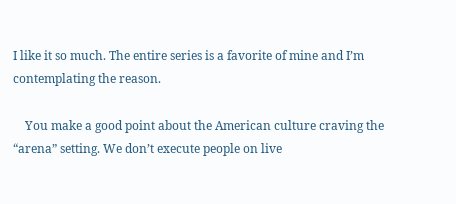I like it so much. The entire series is a favorite of mine and I’m contemplating the reason.

    You make a good point about the American culture craving the “arena” setting. We don’t execute people on live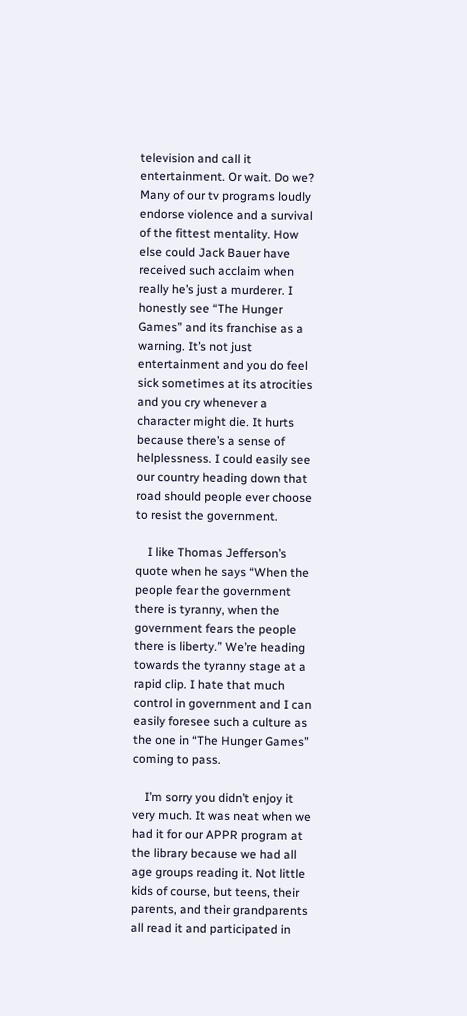television and call it entertainment. Or wait. Do we? Many of our tv programs loudly endorse violence and a survival of the fittest mentality. How else could Jack Bauer have received such acclaim when really he’s just a murderer. I honestly see “The Hunger Games” and its franchise as a warning. It’s not just entertainment and you do feel sick sometimes at its atrocities and you cry whenever a character might die. It hurts because there’s a sense of helplessness. I could easily see our country heading down that road should people ever choose to resist the government.

    I like Thomas Jefferson’s quote when he says “When the people fear the government there is tyranny, when the government fears the people there is liberty.” We’re heading towards the tyranny stage at a rapid clip. I hate that much control in government and I can easily foresee such a culture as the one in “The Hunger Games” coming to pass.

    I’m sorry you didn’t enjoy it very much. It was neat when we had it for our APPR program at the library because we had all age groups reading it. Not little kids of course, but teens, their parents, and their grandparents all read it and participated in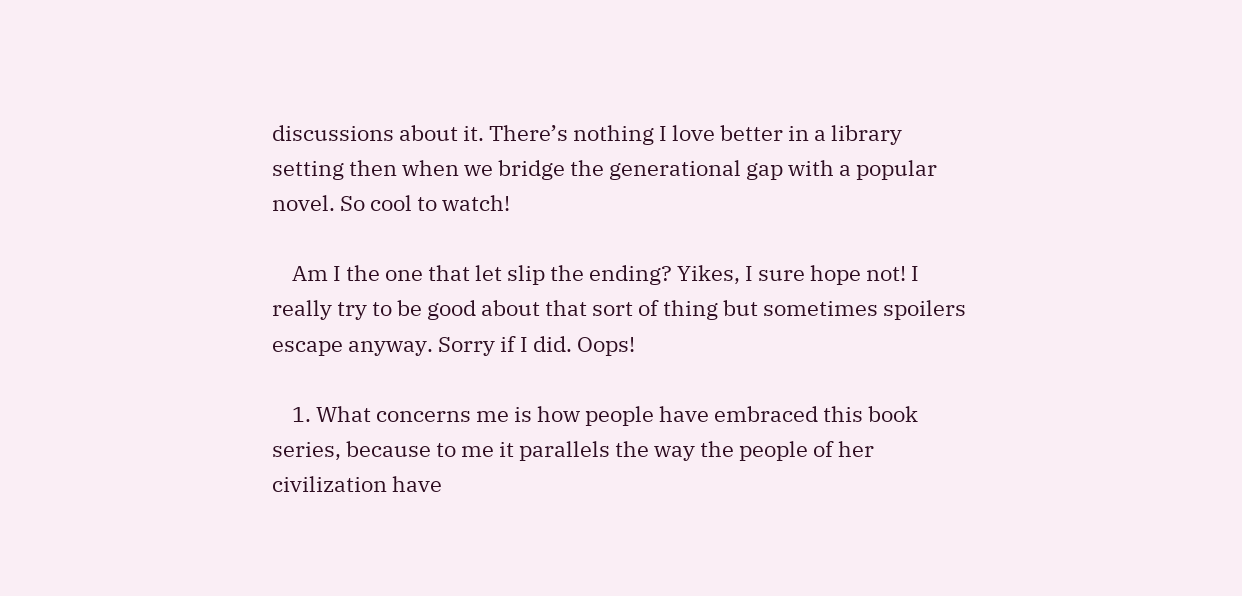discussions about it. There’s nothing I love better in a library setting then when we bridge the generational gap with a popular novel. So cool to watch!

    Am I the one that let slip the ending? Yikes, I sure hope not! I really try to be good about that sort of thing but sometimes spoilers escape anyway. Sorry if I did. Oops!

    1. What concerns me is how people have embraced this book series, because to me it parallels the way the people of her civilization have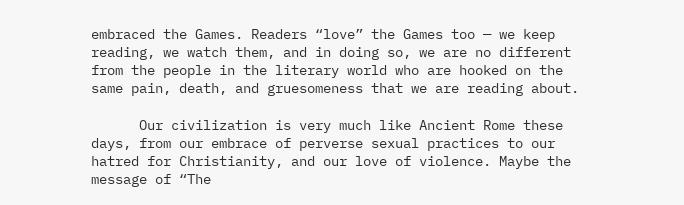embraced the Games. Readers “love” the Games too — we keep reading, we watch them, and in doing so, we are no different from the people in the literary world who are hooked on the same pain, death, and gruesomeness that we are reading about.

      Our civilization is very much like Ancient Rome these days, from our embrace of perverse sexual practices to our hatred for Christianity, and our love of violence. Maybe the message of “The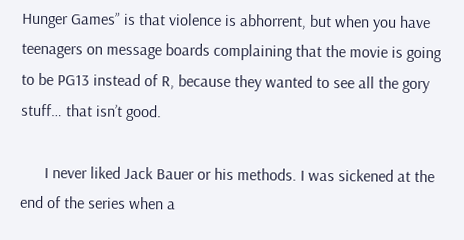Hunger Games” is that violence is abhorrent, but when you have teenagers on message boards complaining that the movie is going to be PG13 instead of R, because they wanted to see all the gory stuff… that isn’t good.

      I never liked Jack Bauer or his methods. I was sickened at the end of the series when a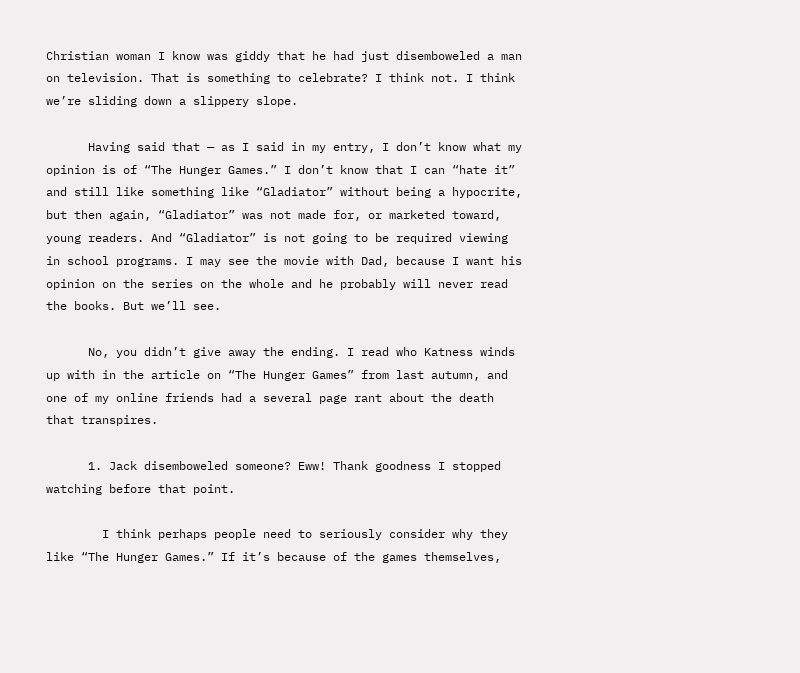Christian woman I know was giddy that he had just disemboweled a man on television. That is something to celebrate? I think not. I think we’re sliding down a slippery slope.

      Having said that — as I said in my entry, I don’t know what my opinion is of “The Hunger Games.” I don’t know that I can “hate it” and still like something like “Gladiator” without being a hypocrite, but then again, “Gladiator” was not made for, or marketed toward, young readers. And “Gladiator” is not going to be required viewing in school programs. I may see the movie with Dad, because I want his opinion on the series on the whole and he probably will never read the books. But we’ll see.

      No, you didn’t give away the ending. I read who Katness winds up with in the article on “The Hunger Games” from last autumn, and one of my online friends had a several page rant about the death that transpires.

      1. Jack disemboweled someone? Eww! Thank goodness I stopped watching before that point.

        I think perhaps people need to seriously consider why they like “The Hunger Games.” If it’s because of the games themselves,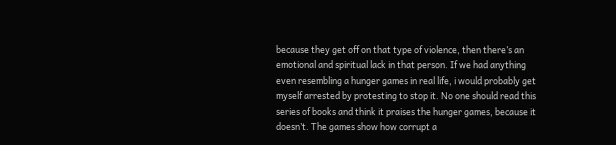because they get off on that type of violence, then there’s an emotional and spiritual lack in that person. If we had anything even resembling a hunger games in real life, i would probably get myself arrested by protesting to stop it. No one should read this series of books and think it praises the hunger games, because it doesn’t. The games show how corrupt a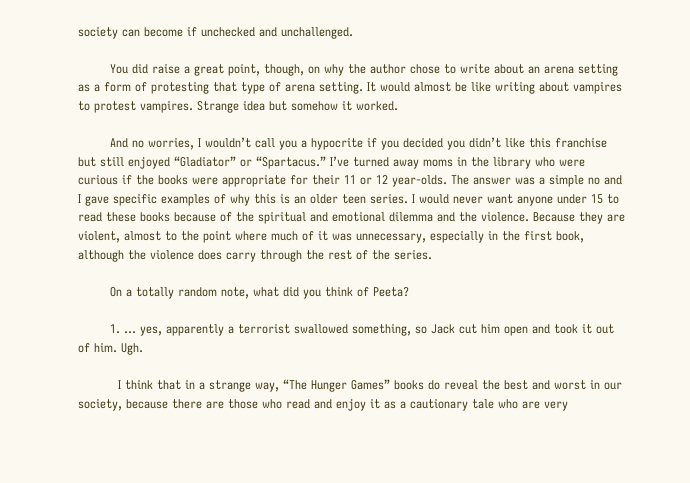society can become if unchecked and unchallenged.

        You did raise a great point, though, on why the author chose to write about an arena setting as a form of protesting that type of arena setting. It would almost be like writing about vampires to protest vampires. Strange idea but somehow it worked.

        And no worries, I wouldn’t call you a hypocrite if you decided you didn’t like this franchise but still enjoyed “Gladiator” or “Spartacus.” I’ve turned away moms in the library who were curious if the books were appropriate for their 11 or 12 year-olds. The answer was a simple no and I gave specific examples of why this is an older teen series. I would never want anyone under 15 to read these books because of the spiritual and emotional dilemma and the violence. Because they are violent, almost to the point where much of it was unnecessary, especially in the first book, although the violence does carry through the rest of the series.

        On a totally random note, what did you think of Peeta?

        1. … yes, apparently a terrorist swallowed something, so Jack cut him open and took it out of him. Ugh.

          I think that in a strange way, “The Hunger Games” books do reveal the best and worst in our society, because there are those who read and enjoy it as a cautionary tale who are very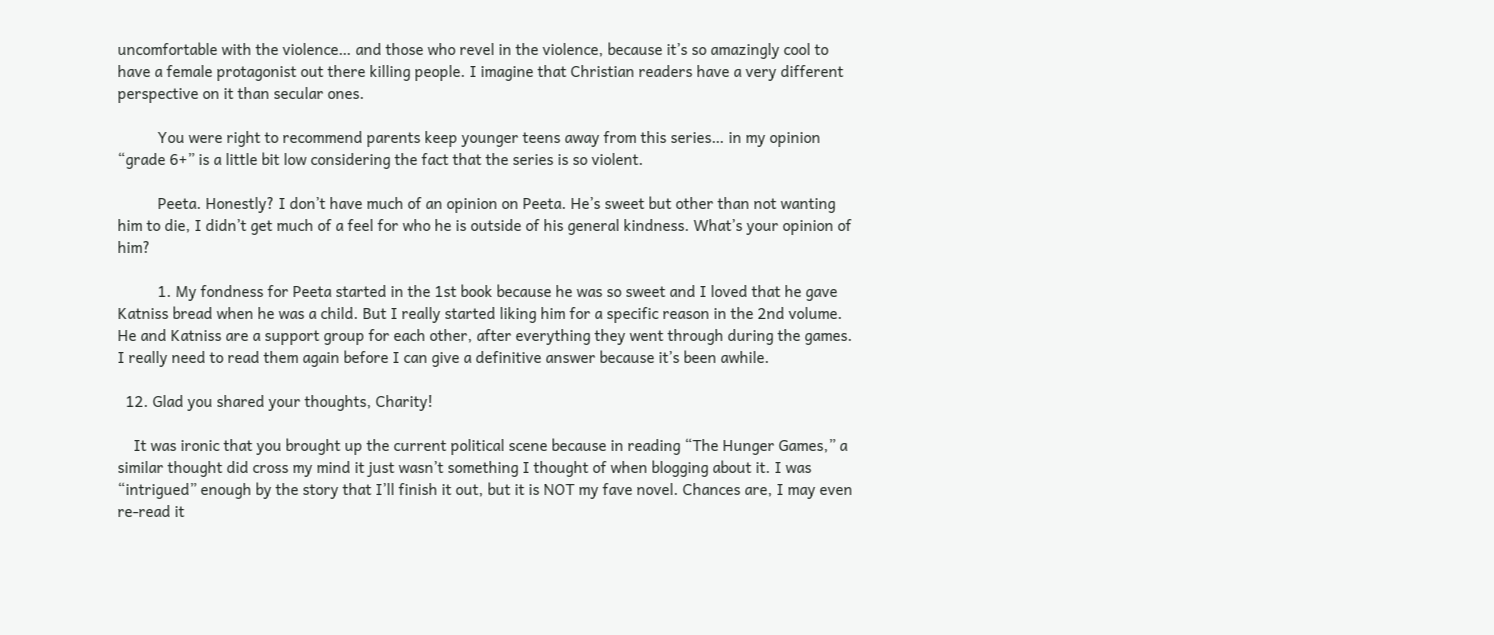uncomfortable with the violence… and those who revel in the violence, because it’s so amazingly cool to have a female protagonist out there killing people. I imagine that Christian readers have a very different perspective on it than secular ones.

          You were right to recommend parents keep younger teens away from this series… in my opinion “grade 6+” is a little bit low considering the fact that the series is so violent.

          Peeta. Honestly? I don’t have much of an opinion on Peeta. He’s sweet but other than not wanting him to die, I didn’t get much of a feel for who he is outside of his general kindness. What’s your opinion of him?

          1. My fondness for Peeta started in the 1st book because he was so sweet and I loved that he gave Katniss bread when he was a child. But I really started liking him for a specific reason in the 2nd volume. He and Katniss are a support group for each other, after everything they went through during the games. I really need to read them again before I can give a definitive answer because it’s been awhile.

  12. Glad you shared your thoughts, Charity!

    It was ironic that you brought up the current political scene because in reading “The Hunger Games,” a similar thought did cross my mind it just wasn’t something I thought of when blogging about it. I was “intrigued” enough by the story that I’ll finish it out, but it is NOT my fave novel. Chances are, I may even re-read it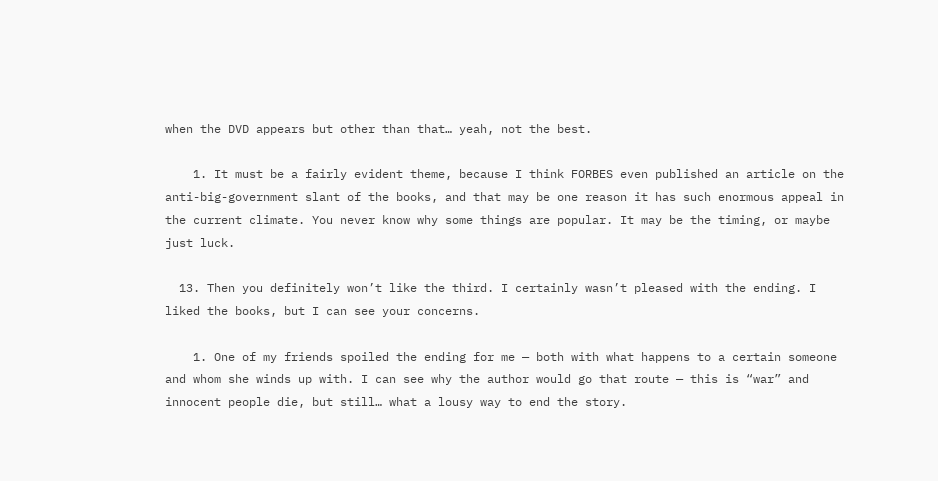when the DVD appears but other than that… yeah, not the best.

    1. It must be a fairly evident theme, because I think FORBES even published an article on the anti-big-government slant of the books, and that may be one reason it has such enormous appeal in the current climate. You never know why some things are popular. It may be the timing, or maybe just luck.

  13. Then you definitely won’t like the third. I certainly wasn’t pleased with the ending. I liked the books, but I can see your concerns.

    1. One of my friends spoiled the ending for me — both with what happens to a certain someone and whom she winds up with. I can see why the author would go that route — this is “war” and innocent people die, but still… what a lousy way to end the story.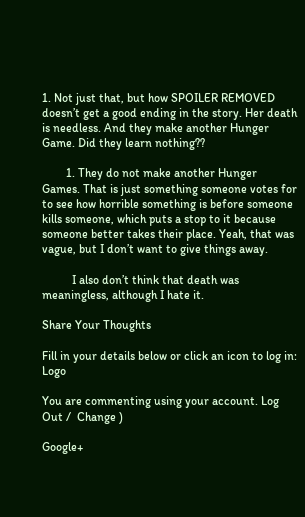1. Not just that, but how SPOILER REMOVED doesn’t get a good ending in the story. Her death is needless. And they make another Hunger Game. Did they learn nothing??

        1. They do not make another Hunger Games. That is just something someone votes for to see how horrible something is before someone kills someone, which puts a stop to it because someone better takes their place. Yeah, that was vague, but I don’t want to give things away.

          I also don’t think that death was meaningless, although I hate it.

Share Your Thoughts

Fill in your details below or click an icon to log in: Logo

You are commenting using your account. Log Out /  Change )

Google+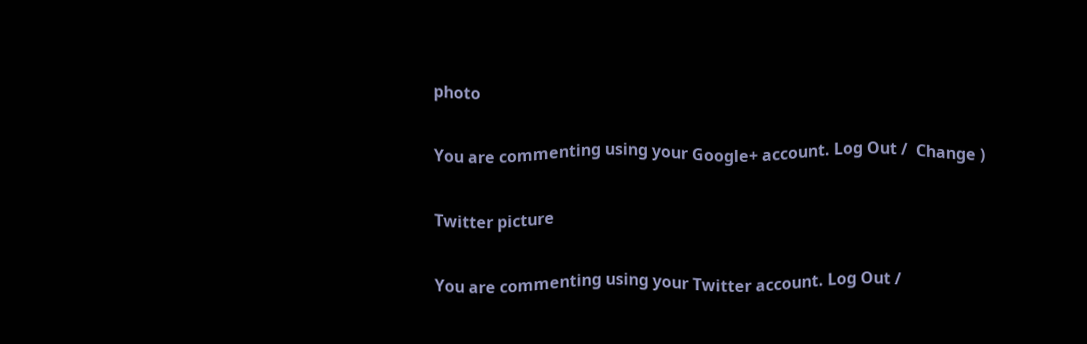photo

You are commenting using your Google+ account. Log Out /  Change )

Twitter picture

You are commenting using your Twitter account. Log Out /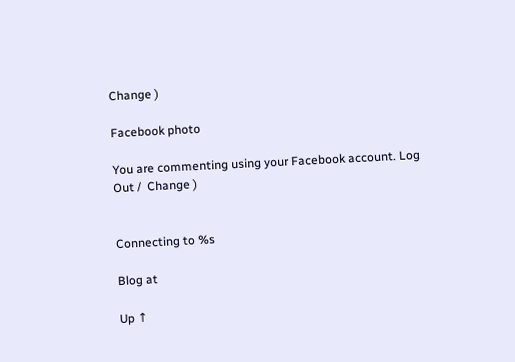Change )

Facebook photo

You are commenting using your Facebook account. Log Out /  Change )


Connecting to %s

Blog at

Up ↑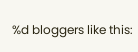%d bloggers like this: